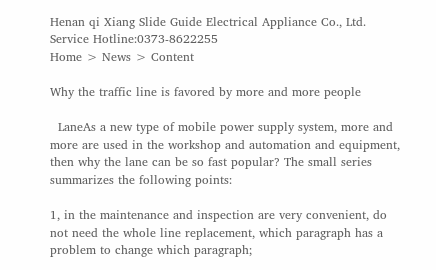Henan qi Xiang Slide Guide Electrical Appliance Co., Ltd.
Service Hotline:0373-8622255
Home > News > Content

Why the traffic line is favored by more and more people

  LaneAs a new type of mobile power supply system, more and more are used in the workshop and automation and equipment, then why the lane can be so fast popular? The small series summarizes the following points:

1, in the maintenance and inspection are very convenient, do not need the whole line replacement, which paragraph has a problem to change which paragraph;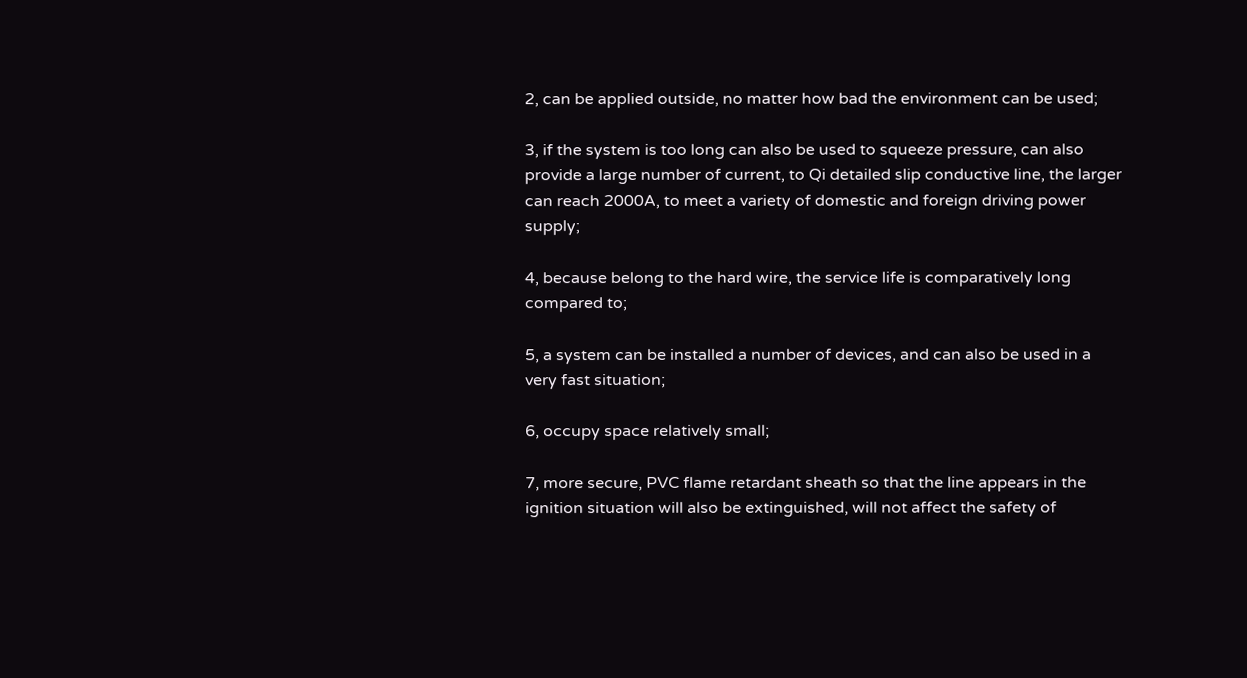2, can be applied outside, no matter how bad the environment can be used;

3, if the system is too long can also be used to squeeze pressure, can also provide a large number of current, to Qi detailed slip conductive line, the larger can reach 2000A, to meet a variety of domestic and foreign driving power supply;

4, because belong to the hard wire, the service life is comparatively long compared to;

5, a system can be installed a number of devices, and can also be used in a very fast situation;

6, occupy space relatively small;

7, more secure, PVC flame retardant sheath so that the line appears in the ignition situation will also be extinguished, will not affect the safety of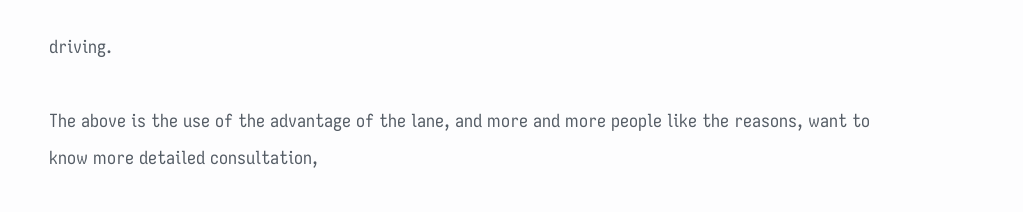driving.

The above is the use of the advantage of the lane, and more and more people like the reasons, want to know more detailed consultation,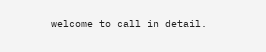welcome to call in detail.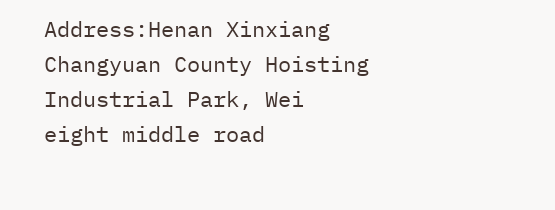Address:Henan Xinxiang Changyuan County Hoisting Industrial Park, Wei eight middle road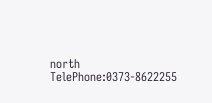north  TelePhone:0373-8622255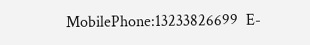MobilePhone:13233826699  E-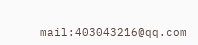mail:403043216@qq.com